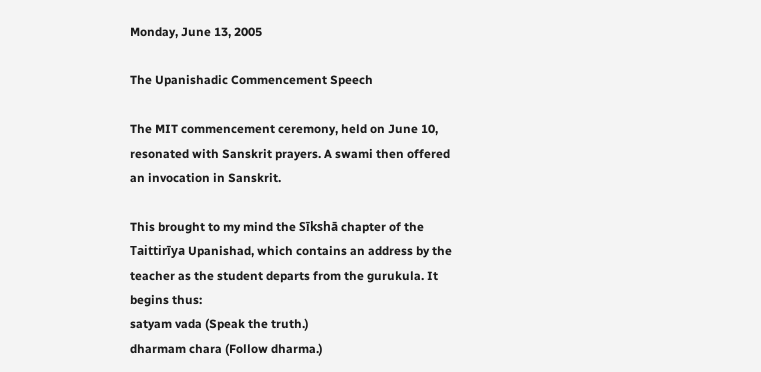Monday, June 13, 2005

The Upanishadic Commencement Speech

The MIT commencement ceremony, held on June 10, resonated with Sanskrit prayers. A swami then offered an invocation in Sanskrit.

This brought to my mind the Sīkshā chapter of the Taittirīya Upanishad, which contains an address by the teacher as the student departs from the gurukula. It begins thus:
satyam vada (Speak the truth.)
dharmam chara (Follow dharma.)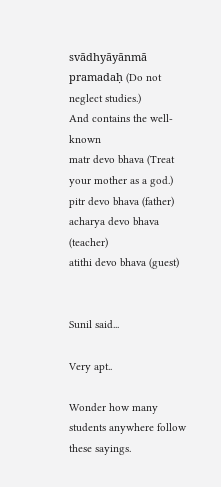svādhyāyānmā pramadaḥ (Do not neglect studies.)
And contains the well-known
matr devo bhava (Treat your mother as a god.)
pitr devo bhava (father)
acharya devo bhava (teacher)
atithi devo bhava (guest)


Sunil said...

Very apt..

Wonder how many students anywhere follow these sayings.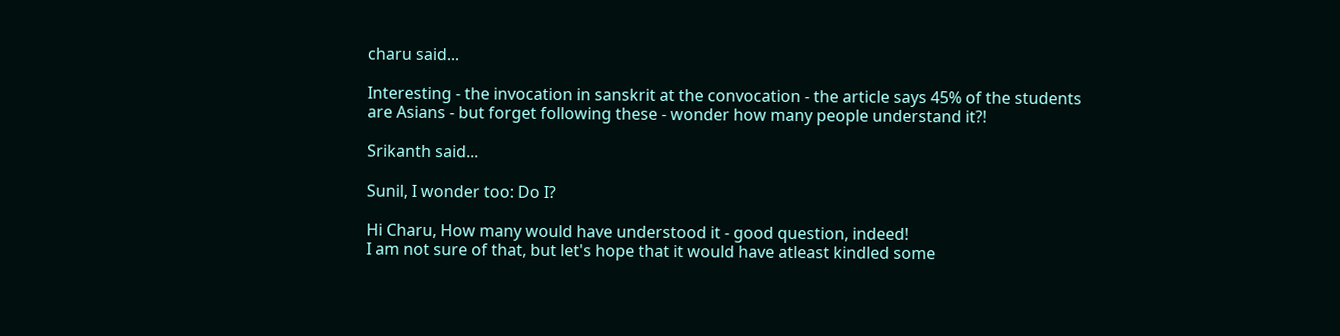charu said...

Interesting - the invocation in sanskrit at the convocation - the article says 45% of the students are Asians - but forget following these - wonder how many people understand it?!

Srikanth said...

Sunil, I wonder too: Do I?

Hi Charu, How many would have understood it - good question, indeed!
I am not sure of that, but let's hope that it would have atleast kindled some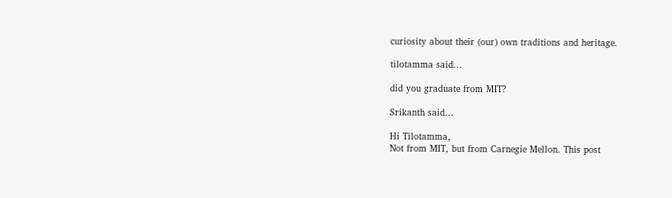curiosity about their (our) own traditions and heritage.

tilotamma said...

did you graduate from MIT?

Srikanth said...

Hi Tilotamma,
Not from MIT, but from Carnegie Mellon. This post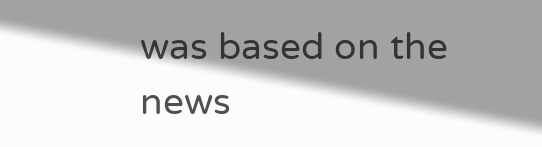was based on the news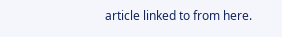article linked to from here.